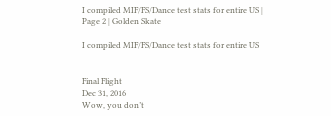I compiled MIF/FS/Dance test stats for entire US | Page 2 | Golden Skate

I compiled MIF/FS/Dance test stats for entire US


Final Flight
Dec 31, 2016
Wow, you don’t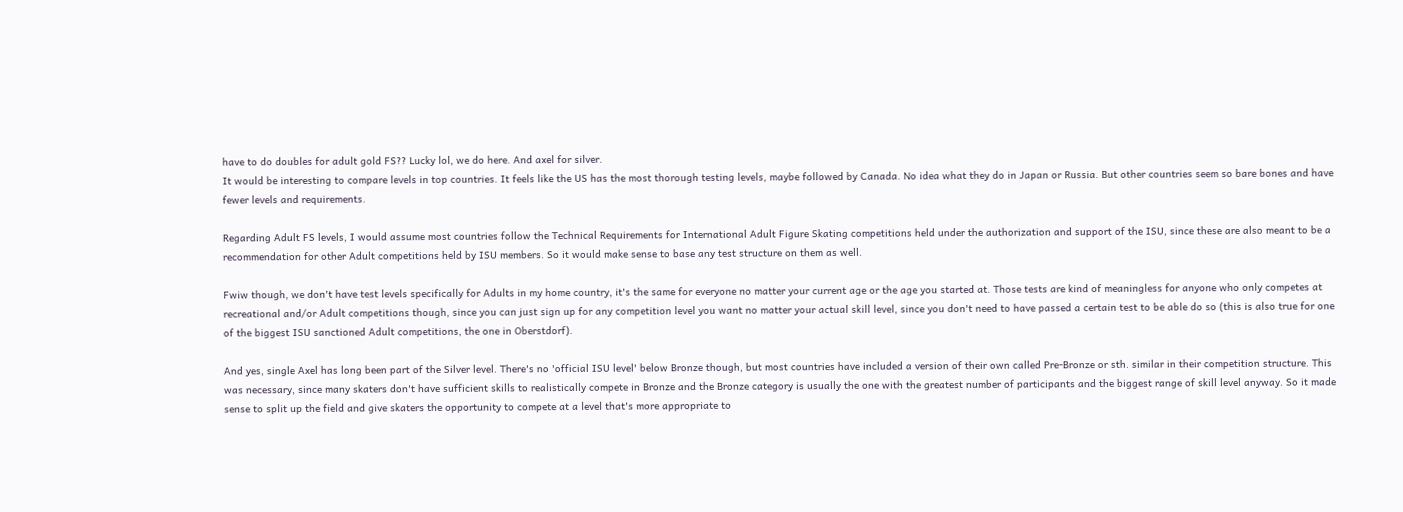have to do doubles for adult gold FS?? Lucky lol, we do here. And axel for silver.
It would be interesting to compare levels in top countries. It feels like the US has the most thorough testing levels, maybe followed by Canada. No idea what they do in Japan or Russia. But other countries seem so bare bones and have fewer levels and requirements.

Regarding Adult FS levels, I would assume most countries follow the Technical Requirements for International Adult Figure Skating competitions held under the authorization and support of the ISU, since these are also meant to be a recommendation for other Adult competitions held by ISU members. So it would make sense to base any test structure on them as well.

Fwiw though, we don't have test levels specifically for Adults in my home country, it's the same for everyone no matter your current age or the age you started at. Those tests are kind of meaningless for anyone who only competes at recreational and/or Adult competitions though, since you can just sign up for any competition level you want no matter your actual skill level, since you don't need to have passed a certain test to be able do so (this is also true for one of the biggest ISU sanctioned Adult competitions, the one in Oberstdorf).

And yes, single Axel has long been part of the Silver level. There's no 'official ISU level' below Bronze though, but most countries have included a version of their own called Pre-Bronze or sth. similar in their competition structure. This was necessary, since many skaters don't have sufficient skills to realistically compete in Bronze and the Bronze category is usually the one with the greatest number of participants and the biggest range of skill level anyway. So it made sense to split up the field and give skaters the opportunity to compete at a level that's more appropriate to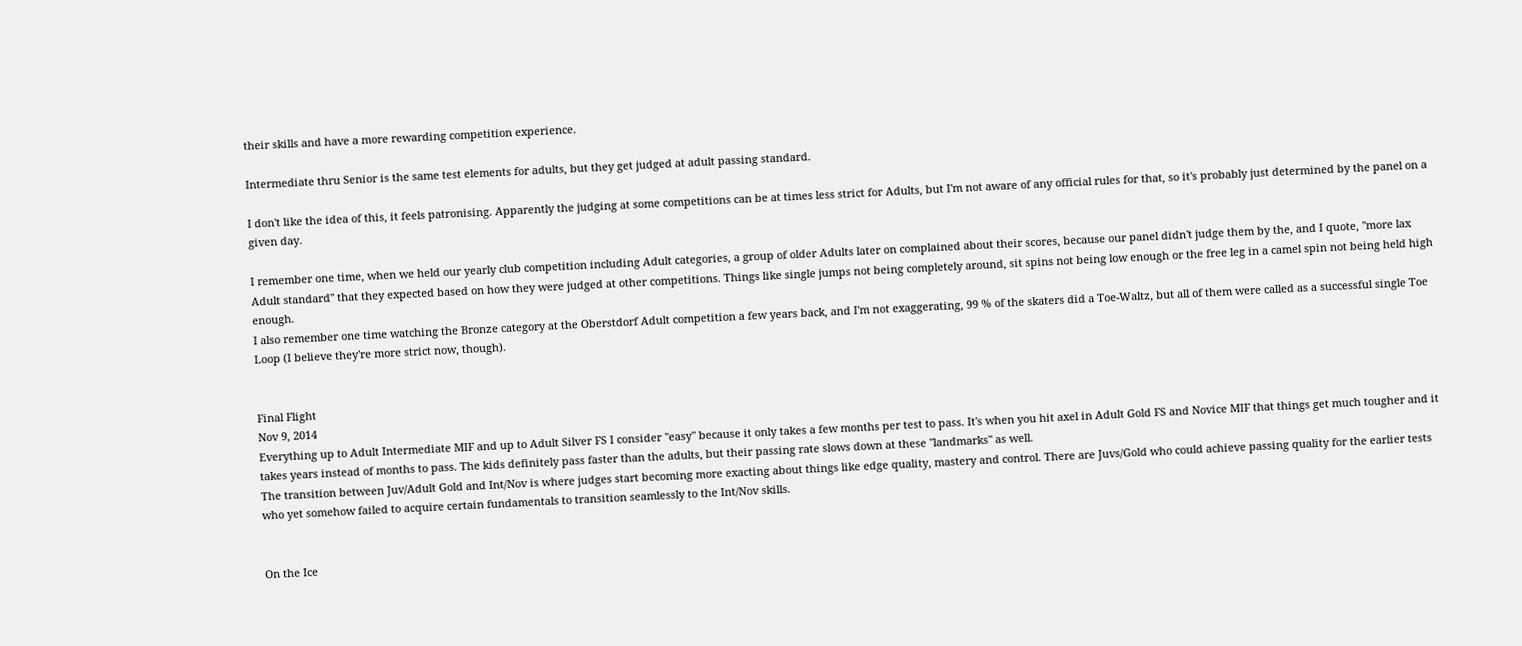their skills and have a more rewarding competition experience.

Intermediate thru Senior is the same test elements for adults, but they get judged at adult passing standard.

I don't like the idea of this, it feels patronising. Apparently the judging at some competitions can be at times less strict for Adults, but I'm not aware of any official rules for that, so it's probably just determined by the panel on a given day.

I remember one time, when we held our yearly club competition including Adult categories, a group of older Adults later on complained about their scores, because our panel didn't judge them by the, and I quote, "more lax Adult standard" that they expected based on how they were judged at other competitions. Things like single jumps not being completely around, sit spins not being low enough or the free leg in a camel spin not being held high enough.
I also remember one time watching the Bronze category at the Oberstdorf Adult competition a few years back, and I'm not exaggerating, 99 % of the skaters did a Toe-Waltz, but all of them were called as a successful single Toe Loop (I believe they're more strict now, though).


Final Flight
Nov 9, 2014
Everything up to Adult Intermediate MIF and up to Adult Silver FS I consider "easy" because it only takes a few months per test to pass. It's when you hit axel in Adult Gold FS and Novice MIF that things get much tougher and it takes years instead of months to pass. The kids definitely pass faster than the adults, but their passing rate slows down at these "landmarks" as well.
The transition between Juv/Adult Gold and Int/Nov is where judges start becoming more exacting about things like edge quality, mastery and control. There are Juvs/Gold who could achieve passing quality for the earlier tests who yet somehow failed to acquire certain fundamentals to transition seamlessly to the Int/Nov skills.


On the Ice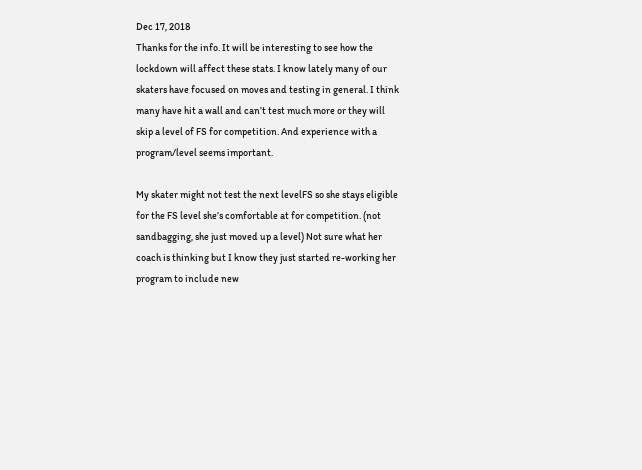Dec 17, 2018
Thanks for the info. It will be interesting to see how the lockdown will affect these stats. I know lately many of our skaters have focused on moves and testing in general. I think many have hit a wall and can’t test much more or they will skip a level of FS for competition. And experience with a program/level seems important.

My skater might not test the next levelFS so she stays eligible for the FS level she’s comfortable at for competition. (not sandbagging, she just moved up a level) Not sure what her coach is thinking but I know they just started re-working her program to include new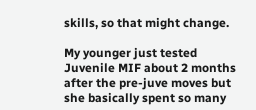skills, so that might change.

My younger just tested Juvenile MIF about 2 months after the pre-juve moves but she basically spent so many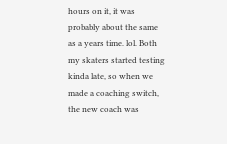hours on it, it was probably about the same as a years time. lol. Both my skaters started testing kinda late, so when we made a coaching switch, the new coach was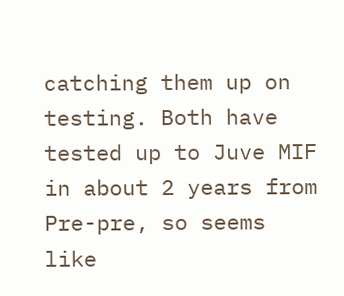catching them up on testing. Both have tested up to Juve MIF in about 2 years from Pre-pre, so seems like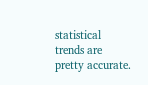statistical trends are pretty accurate.